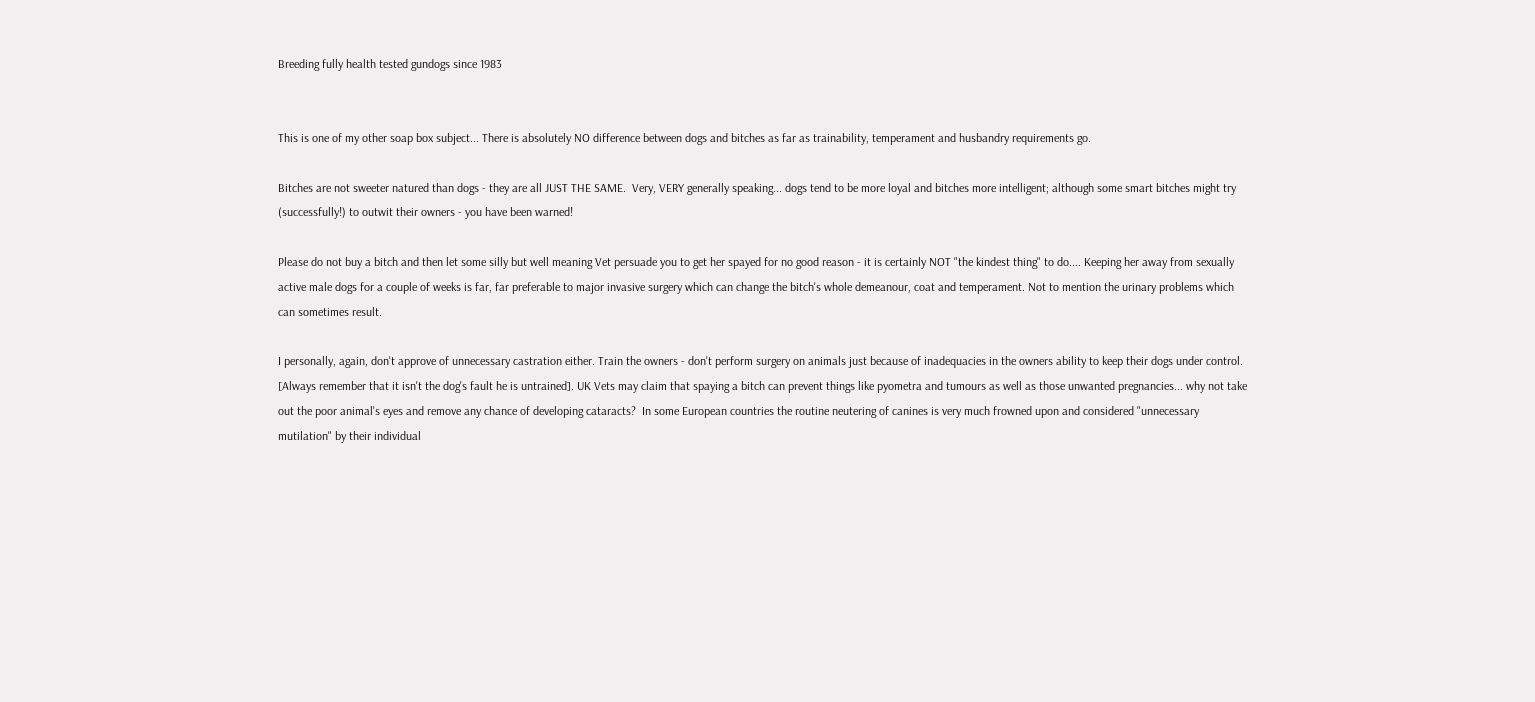Breeding fully health tested gundogs since 1983


This is one of my other soap box subject... There is absolutely NO difference between dogs and bitches as far as trainability, temperament and husbandry requirements go.

Bitches are not sweeter natured than dogs - they are all JUST THE SAME.  Very, VERY generally speaking... dogs tend to be more loyal and bitches more intelligent; although some smart bitches might try (successfully!) to outwit their owners - you have been warned!

Please do not buy a bitch and then let some silly but well meaning Vet persuade you to get her spayed for no good reason - it is certainly NOT "the kindest thing" to do.... Keeping her away from sexually active male dogs for a couple of weeks is far, far preferable to major invasive surgery which can change the bitch's whole demeanour, coat and temperament. Not to mention the urinary problems which can sometimes result.

I personally, again, don't approve of unnecessary castration either. Train the owners - don't perform surgery on animals just because of inadequacies in the owners ability to keep their dogs under control. [Always remember that it isn't the dog's fault he is untrained]. UK Vets may claim that spaying a bitch can prevent things like pyometra and tumours as well as those unwanted pregnancies... why not take out the poor animal's eyes and remove any chance of developing cataracts?  In some European countries the routine neutering of canines is very much frowned upon and considered "unnecessary mutilation" by their individual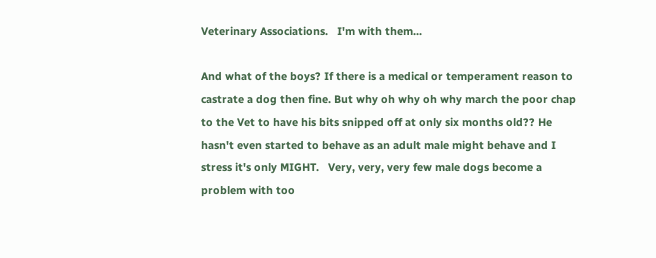Veterinary Associations.   I'm with them...

And what of the boys? If there is a medical or temperament reason to castrate a dog then fine. But why oh why oh why march the poor chap to the Vet to have his bits snipped off at only six months old?? He hasn't even started to behave as an adult male might behave and I stress it's only MIGHT.   Very, very, very few male dogs become a problem with too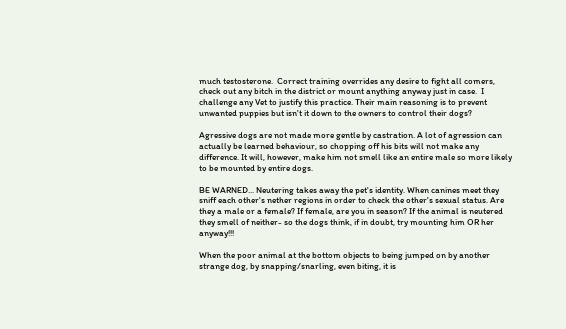much testosterone.  Correct training overrides any desire to fight all comers, check out any bitch in the district or mount anything anyway just in case.  I challenge any Vet to justify this practice. Their main reasoning is to prevent unwanted puppies but isn't it down to the owners to control their dogs?

Agressive dogs are not made more gentle by castration. A lot of agression can actually be learned behaviour, so chopping off his bits will not make any difference. It will, however, make him not smell like an entire male so more likely to be mounted by entire dogs.

BE WARNED... Neutering takes away the pet's identity. When canines meet they sniff each other's nether regions in order to check the other's sexual status. Are they a male or a female? If female, are you in season? If the animal is neutered they smell of neither- so the dogs think, if in doubt, try mounting him OR her anyway!!!

When the poor animal at the bottom objects to being jumped on by another strange dog, by snapping/snarling, even biting, it is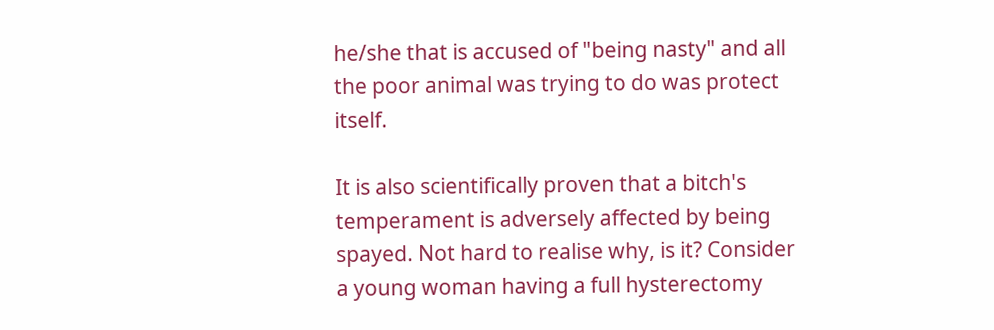he/she that is accused of "being nasty" and all the poor animal was trying to do was protect itself.

It is also scientifically proven that a bitch's temperament is adversely affected by being spayed. Not hard to realise why, is it? Consider a young woman having a full hysterectomy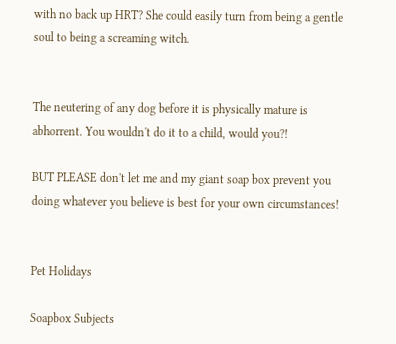with no back up HRT? She could easily turn from being a gentle soul to being a screaming witch.


The neutering of any dog before it is physically mature is abhorrent. You wouldn't do it to a child, would you?!

BUT PLEASE don't let me and my giant soap box prevent you doing whatever you believe is best for your own circumstances!


Pet Holidays

Soapbox Subjects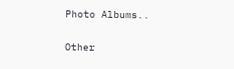Photo Albums..


Other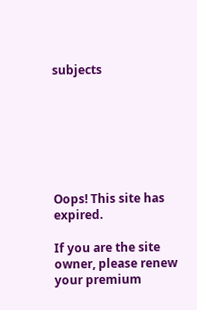subjects







Oops! This site has expired.

If you are the site owner, please renew your premium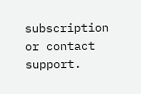subscription or contact support.